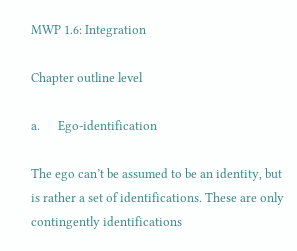MWP 1.6: Integration

Chapter outline level

a.      Ego-identification

The ego can’t be assumed to be an identity, but is rather a set of identifications. These are only contingently identifications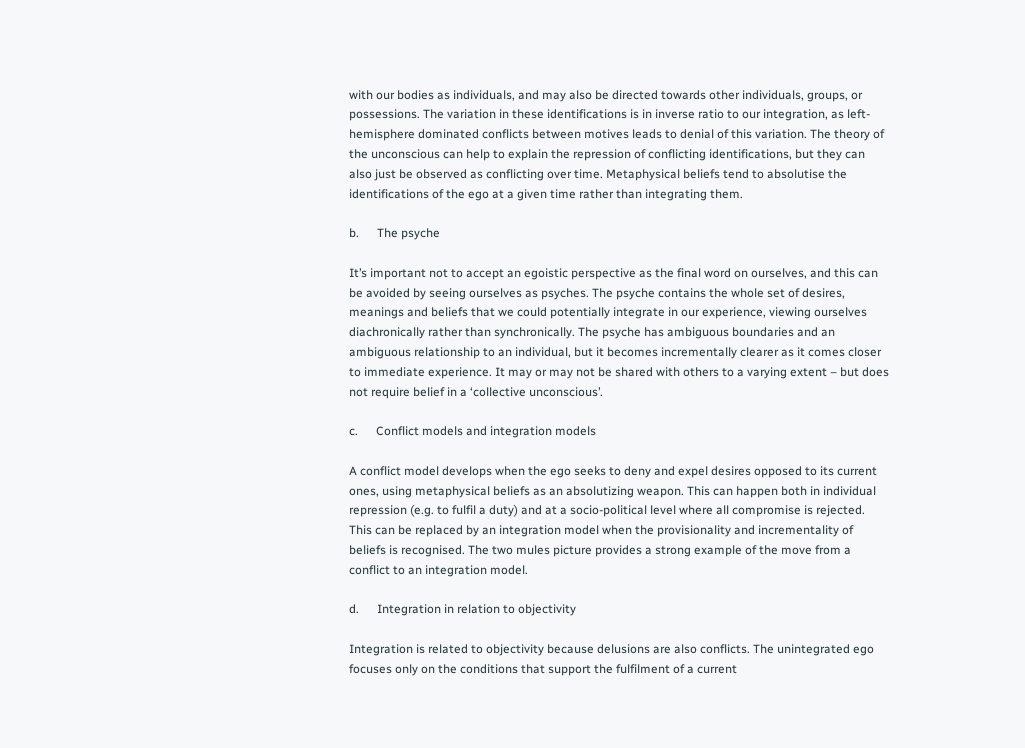with our bodies as individuals, and may also be directed towards other individuals, groups, or possessions. The variation in these identifications is in inverse ratio to our integration, as left-hemisphere dominated conflicts between motives leads to denial of this variation. The theory of the unconscious can help to explain the repression of conflicting identifications, but they can also just be observed as conflicting over time. Metaphysical beliefs tend to absolutise the identifications of the ego at a given time rather than integrating them.

b.      The psyche

It’s important not to accept an egoistic perspective as the final word on ourselves, and this can be avoided by seeing ourselves as psyches. The psyche contains the whole set of desires, meanings and beliefs that we could potentially integrate in our experience, viewing ourselves diachronically rather than synchronically. The psyche has ambiguous boundaries and an ambiguous relationship to an individual, but it becomes incrementally clearer as it comes closer to immediate experience. It may or may not be shared with others to a varying extent – but does not require belief in a ‘collective unconscious’.

c.      Conflict models and integration models

A conflict model develops when the ego seeks to deny and expel desires opposed to its current ones, using metaphysical beliefs as an absolutizing weapon. This can happen both in individual repression (e.g. to fulfil a duty) and at a socio-political level where all compromise is rejected. This can be replaced by an integration model when the provisionality and incrementality of beliefs is recognised. The two mules picture provides a strong example of the move from a conflict to an integration model.

d.      Integration in relation to objectivity

Integration is related to objectivity because delusions are also conflicts. The unintegrated ego focuses only on the conditions that support the fulfilment of a current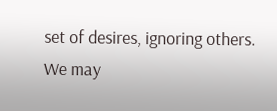set of desires, ignoring others. We may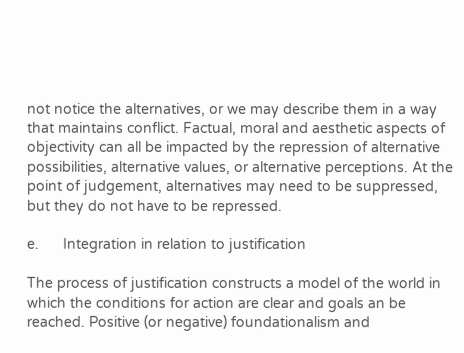not notice the alternatives, or we may describe them in a way that maintains conflict. Factual, moral and aesthetic aspects of objectivity can all be impacted by the repression of alternative possibilities, alternative values, or alternative perceptions. At the point of judgement, alternatives may need to be suppressed, but they do not have to be repressed.

e.      Integration in relation to justification

The process of justification constructs a model of the world in which the conditions for action are clear and goals an be reached. Positive (or negative) foundationalism and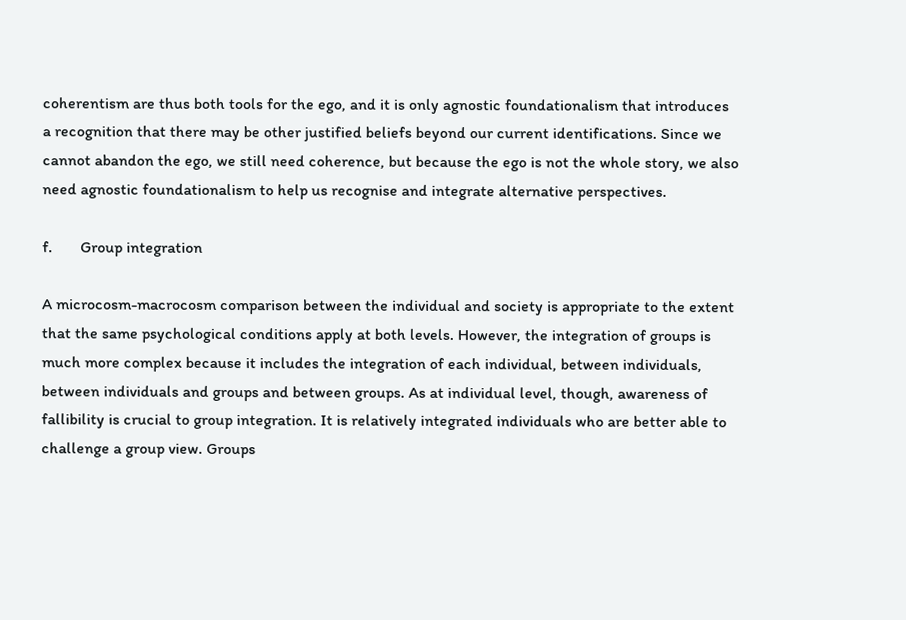coherentism are thus both tools for the ego, and it is only agnostic foundationalism that introduces a recognition that there may be other justified beliefs beyond our current identifications. Since we cannot abandon the ego, we still need coherence, but because the ego is not the whole story, we also need agnostic foundationalism to help us recognise and integrate alternative perspectives.

f.       Group integration

A microcosm-macrocosm comparison between the individual and society is appropriate to the extent that the same psychological conditions apply at both levels. However, the integration of groups is much more complex because it includes the integration of each individual, between individuals, between individuals and groups and between groups. As at individual level, though, awareness of fallibility is crucial to group integration. It is relatively integrated individuals who are better able to challenge a group view. Groups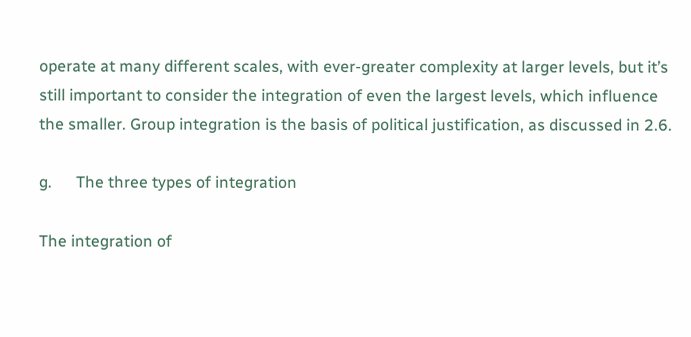operate at many different scales, with ever-greater complexity at larger levels, but it’s still important to consider the integration of even the largest levels, which influence the smaller. Group integration is the basis of political justification, as discussed in 2.6.

g.      The three types of integration

The integration of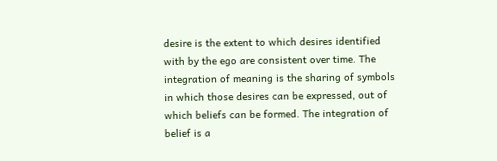desire is the extent to which desires identified with by the ego are consistent over time. The integration of meaning is the sharing of symbols in which those desires can be expressed, out of which beliefs can be formed. The integration of belief is a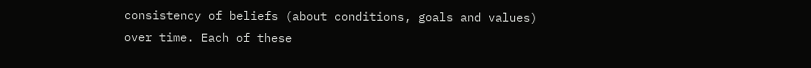consistency of beliefs (about conditions, goals and values) over time. Each of these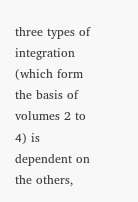three types of integration (which form the basis of volumes 2 to 4) is dependent on the others,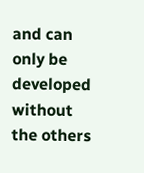and can only be developed without the others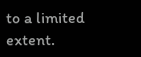to a limited extent.